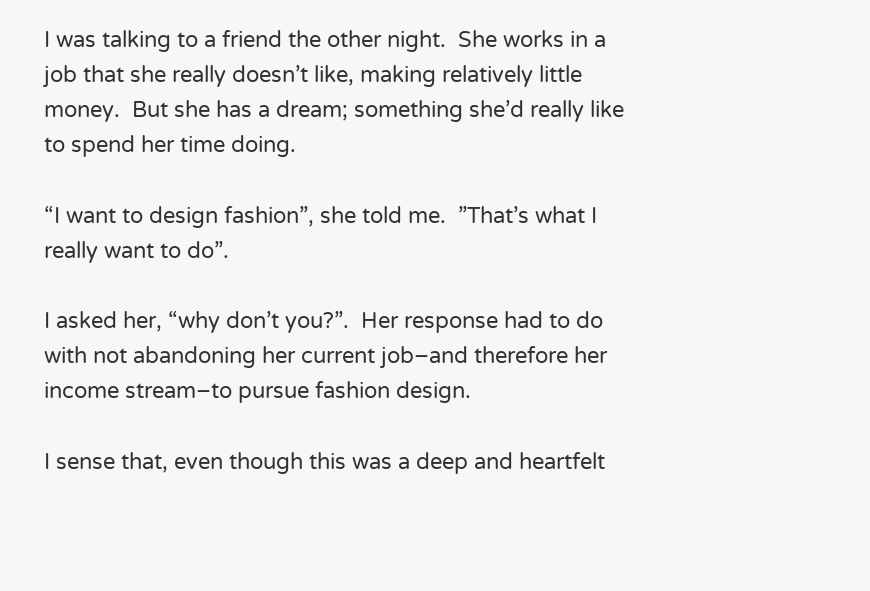I was talking to a friend the other night.  She works in a job that she really doesn’t like, making relatively little money.  But she has a dream; something she’d really like to spend her time doing.

“I want to design fashion”, she told me.  ”That’s what I really want to do”.

I asked her, “why don’t you?”.  Her response had to do with not abandoning her current job–and therefore her income stream–to pursue fashion design.

I sense that, even though this was a deep and heartfelt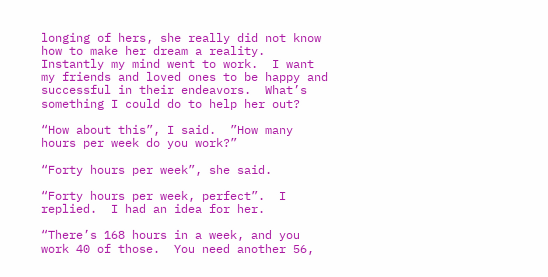longing of hers, she really did not know how to make her dream a reality.  Instantly my mind went to work.  I want my friends and loved ones to be happy and successful in their endeavors.  What’s something I could do to help her out?

“How about this”, I said.  ”How many hours per week do you work?”

“Forty hours per week”, she said.

“Forty hours per week, perfect”.  I replied.  I had an idea for her.

“There’s 168 hours in a week, and you work 40 of those.  You need another 56,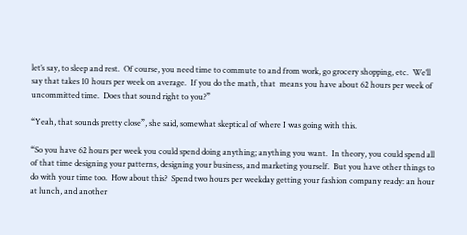let’s say, to sleep and rest.  Of course, you need time to commute to and from work, go grocery shopping, etc.  We’ll say that takes 10 hours per week on average.  If you do the math, that  means you have about 62 hours per week of uncommitted time.  Does that sound right to you?”

“Yeah, that sounds pretty close”, she said, somewhat skeptical of where I was going with this.

“So you have 62 hours per week you could spend doing anything; anything you want.  In theory, you could spend all of that time designing your patterns, designing your business, and marketing yourself.  But you have other things to do with your time too.  How about this?  Spend two hours per weekday getting your fashion company ready: an hour at lunch, and another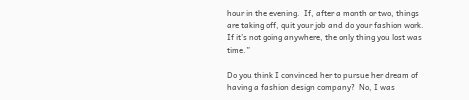hour in the evening.  If, after a month or two, things are taking off, quit your job and do your fashion work.  If it’s not going anywhere, the only thing you lost was time.”

Do you think I convinced her to pursue her dream of having a fashion design company?  No, I was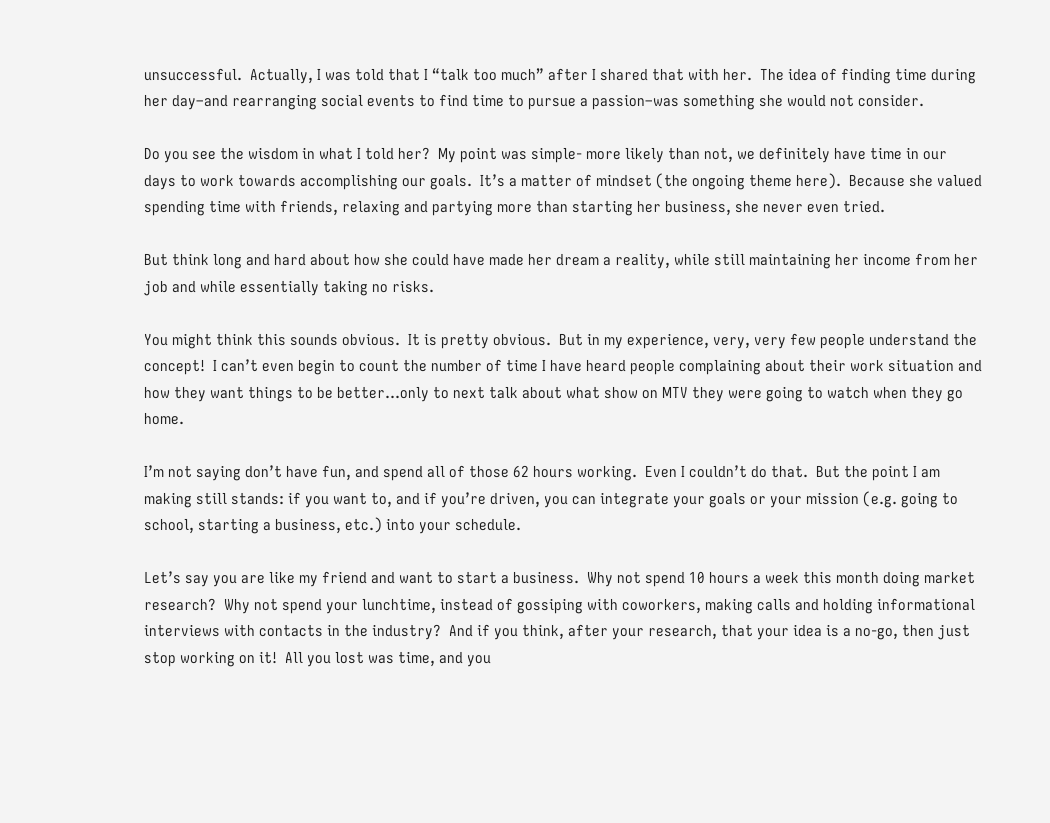unsuccessful.  Actually, I was told that I “talk too much” after I shared that with her.  The idea of finding time during her day–and rearranging social events to find time to pursue a passion–was something she would not consider.

Do you see the wisdom in what I told her?  My point was simple- more likely than not, we definitely have time in our days to work towards accomplishing our goals.  It’s a matter of mindset (the ongoing theme here).  Because she valued spending time with friends, relaxing and partying more than starting her business, she never even tried.

But think long and hard about how she could have made her dream a reality, while still maintaining her income from her job and while essentially taking no risks.

You might think this sounds obvious.  It is pretty obvious.  But in my experience, very, very few people understand the concept!  I can’t even begin to count the number of time I have heard people complaining about their work situation and how they want things to be better…only to next talk about what show on MTV they were going to watch when they go home.

I’m not saying don’t have fun, and spend all of those 62 hours working.  Even I couldn’t do that.  But the point I am making still stands: if you want to, and if you’re driven, you can integrate your goals or your mission (e.g. going to school, starting a business, etc.) into your schedule.

Let’s say you are like my friend and want to start a business.  Why not spend 10 hours a week this month doing market research?  Why not spend your lunchtime, instead of gossiping with coworkers, making calls and holding informational interviews with contacts in the industry?  And if you think, after your research, that your idea is a no-go, then just stop working on it!  All you lost was time, and you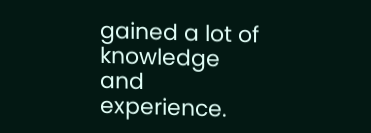gained a lot of knowledge and experience.